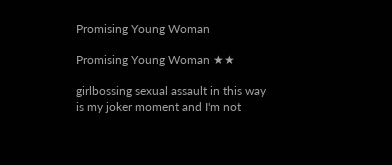Promising Young Woman

Promising Young Woman ★★

girlbossing sexual assault in this way is my joker moment and I'm not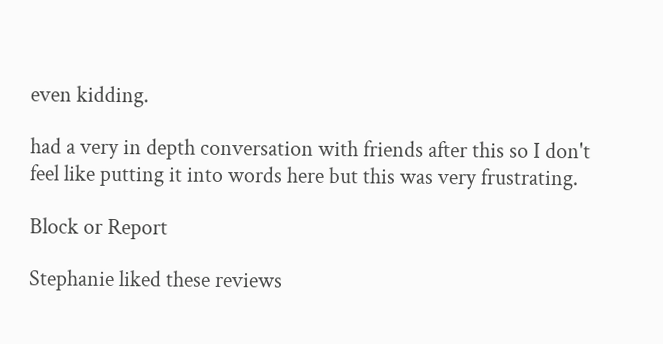even kidding.

had a very in depth conversation with friends after this so I don't feel like putting it into words here but this was very frustrating.

Block or Report

Stephanie liked these reviews